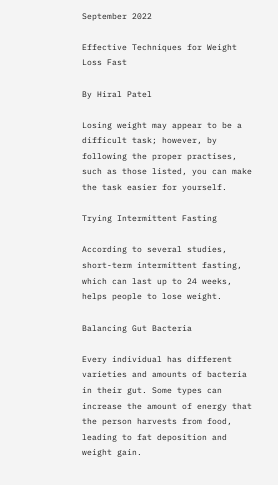September 2022

Effective Techniques for Weight Loss Fast

By Hiral Patel

Losing weight may appear to be a difficult task; however, by following the proper practises, such as those listed, you can make the task easier for yourself.

Trying Intermittent Fasting

According to several studies, short-term intermittent fasting, which can last up to 24 weeks, helps people to lose weight.

Balancing Gut Bacteria

Every individual has different varieties and amounts of bacteria in their gut. Some types can increase the amount of energy that the person harvests from food, leading to fat deposition and weight gain.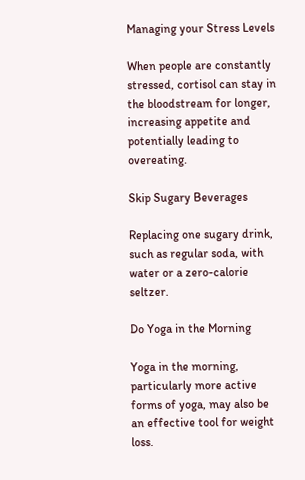Managing your Stress Levels

When people are constantly stressed, cortisol can stay in the bloodstream for longer, increasing appetite and potentially leading to overeating.

Skip Sugary Beverages

Replacing one sugary drink, such as regular soda, with water or a zero-calorie seltzer.

Do Yoga in the Morning

Yoga in the morning, particularly more active forms of yoga, may also be an effective tool for weight loss.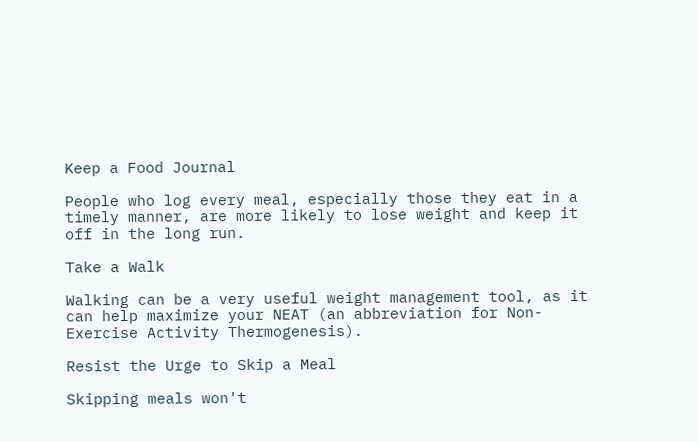Keep a Food Journal

People who log every meal, especially those they eat in a timely manner, are more likely to lose weight and keep it off in the long run.

Take a Walk

Walking can be a very useful weight management tool, as it can help maximize your NEAT (an abbreviation for Non-Exercise Activity Thermogenesis).

Resist the Urge to Skip a Meal

Skipping meals won't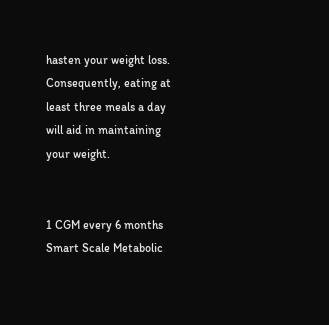hasten your weight loss. Consequently, eating at least three meals a day will aid in maintaining your weight.


1 CGM every 6 months Smart Scale Metabolic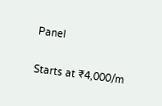Panel

Starts at ₹4,000/m